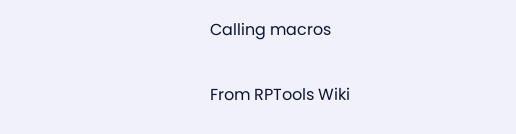Calling macros

From RPTools Wiki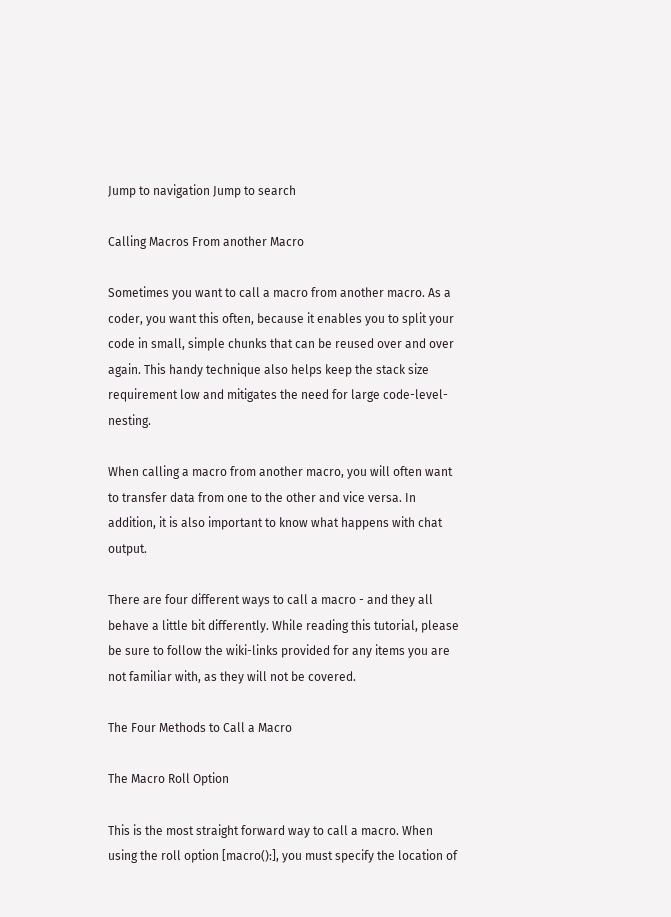Jump to navigation Jump to search

Calling Macros From another Macro

Sometimes you want to call a macro from another macro. As a coder, you want this often, because it enables you to split your code in small, simple chunks that can be reused over and over again. This handy technique also helps keep the stack size requirement low and mitigates the need for large code-level-nesting.

When calling a macro from another macro, you will often want to transfer data from one to the other and vice versa. In addition, it is also important to know what happens with chat output.

There are four different ways to call a macro - and they all behave a little bit differently. While reading this tutorial, please be sure to follow the wiki-links provided for any items you are not familiar with, as they will not be covered.

The Four Methods to Call a Macro

The Macro Roll Option

This is the most straight forward way to call a macro. When using the roll option [macro():], you must specify the location of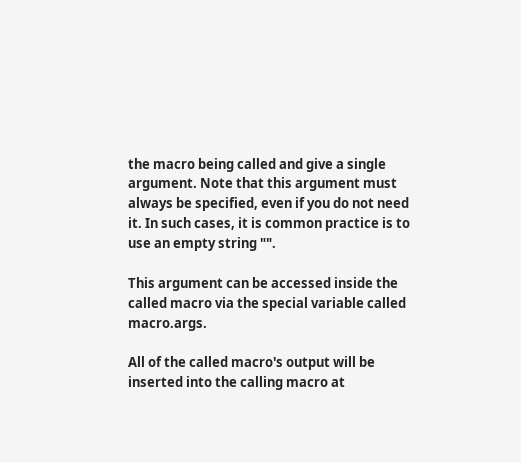the macro being called and give a single argument. Note that this argument must always be specified, even if you do not need it. In such cases, it is common practice is to use an empty string "".

This argument can be accessed inside the called macro via the special variable called macro.args.

All of the called macro's output will be inserted into the calling macro at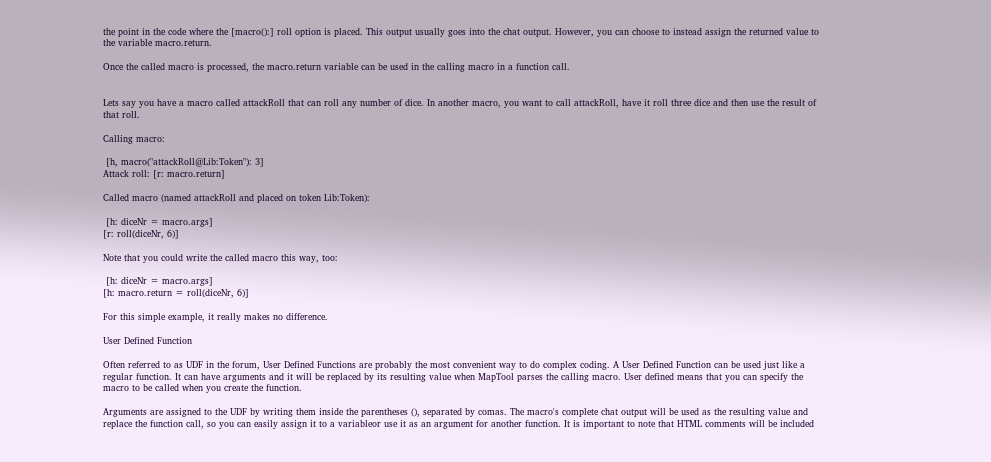the point in the code where the [macro():] roll option is placed. This output usually goes into the chat output. However, you can choose to instead assign the returned value to the variable macro.return.

Once the called macro is processed, the macro.return variable can be used in the calling macro in a function call.


Lets say you have a macro called attackRoll that can roll any number of dice. In another macro, you want to call attackRoll, have it roll three dice and then use the result of that roll.

Calling macro:

 [h, macro("attackRoll@Lib:Token"): 3]
Attack roll: [r: macro.return]

Called macro (named attackRoll and placed on token Lib:Token):

 [h: diceNr = macro.args]
[r: roll(diceNr, 6)]

Note that you could write the called macro this way, too:

 [h: diceNr = macro.args]
[h: macro.return = roll(diceNr, 6)]

For this simple example, it really makes no difference.

User Defined Function

Often referred to as UDF in the forum, User Defined Functions are probably the most convenient way to do complex coding. A User Defined Function can be used just like a regular function. It can have arguments and it will be replaced by its resulting value when MapTool parses the calling macro. User defined means that you can specify the macro to be called when you create the function.

Arguments are assigned to the UDF by writing them inside the parentheses (), separated by comas. The macro's complete chat output will be used as the resulting value and replace the function call, so you can easily assign it to a variableor use it as an argument for another function. It is important to note that HTML comments will be included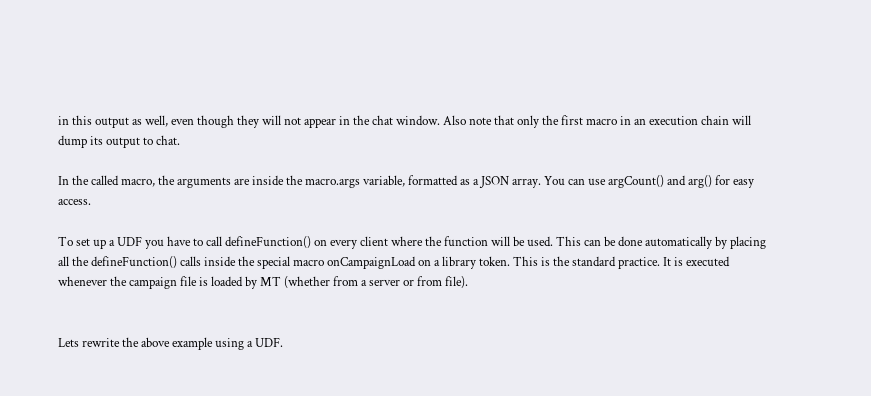in this output as well, even though they will not appear in the chat window. Also note that only the first macro in an execution chain will dump its output to chat.

In the called macro, the arguments are inside the macro.args variable, formatted as a JSON array. You can use argCount() and arg() for easy access.

To set up a UDF you have to call defineFunction() on every client where the function will be used. This can be done automatically by placing all the defineFunction() calls inside the special macro onCampaignLoad on a library token. This is the standard practice. It is executed whenever the campaign file is loaded by MT (whether from a server or from file).


Lets rewrite the above example using a UDF.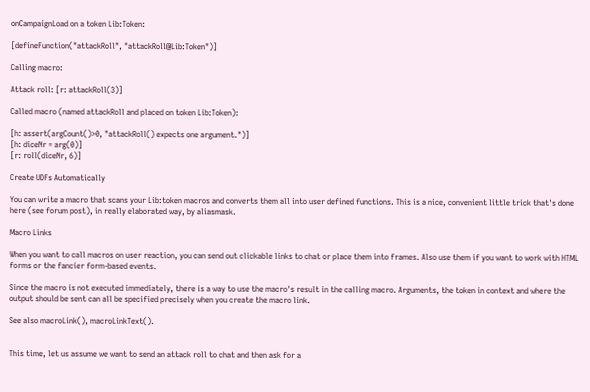onCampaignLoad on a token Lib:Token:

[defineFunction("attackRoll", "attackRoll@Lib:Token")]

Calling macro:

Attack roll: [r: attackRoll(3)]

Called macro (named attackRoll and placed on token Lib:Token):

[h: assert(argCount()>0, "attackRoll() expects one argument.")]
[h: diceNr = arg(0)]
[r: roll(diceNr, 6)]

Create UDFs Automatically

You can write a macro that scans your Lib:token macros and converts them all into user defined functions. This is a nice, convenient little trick that's done here (see forum post), in really elaborated way, by aliasmask.

Macro Links

When you want to call macros on user reaction, you can send out clickable links to chat or place them into frames. Also use them if you want to work with HTML forms or the fancier form-based events.

Since the macro is not executed immediately, there is a way to use the macro's result in the calling macro. Arguments, the token in context and where the output should be sent can all be specified precisely when you create the macro link.

See also macroLink(), macroLinkText().


This time, let us assume we want to send an attack roll to chat and then ask for a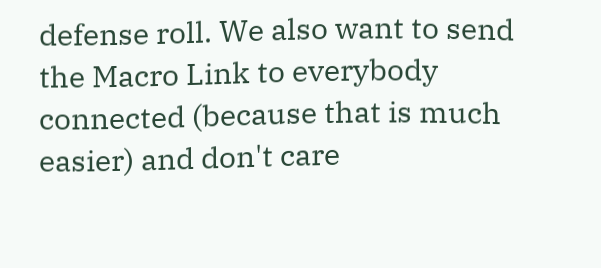defense roll. We also want to send the Macro Link to everybody connected (because that is much easier) and don't care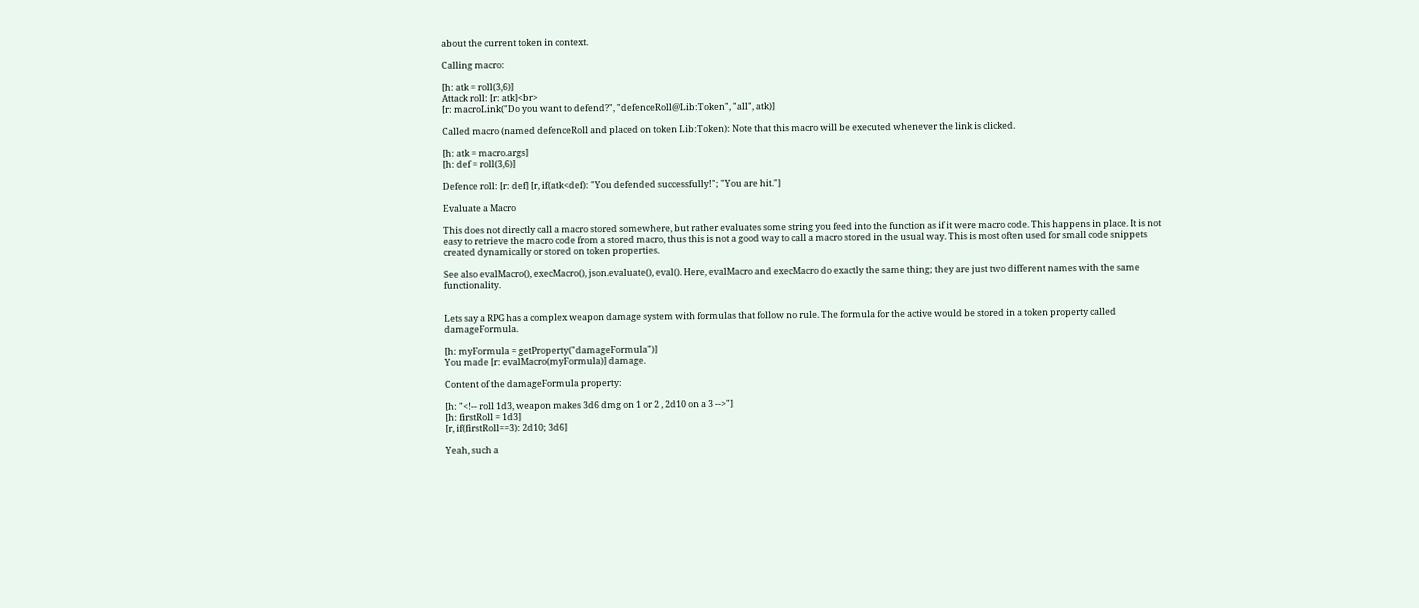about the current token in context.

Calling macro:

[h: atk = roll(3,6)]
Attack roll: [r: atk]<br>
[r: macroLink("Do you want to defend?", "defenceRoll@Lib:Token", "all", atk)]

Called macro (named defenceRoll and placed on token Lib:Token): Note that this macro will be executed whenever the link is clicked.

[h: atk = macro.args]
[h: def = roll(3,6)]

Defence roll: [r: def] [r, if(atk<def): "You defended successfully!"; "You are hit."]

Evaluate a Macro

This does not directly call a macro stored somewhere, but rather evaluates some string you feed into the function as if it were macro code. This happens in place. It is not easy to retrieve the macro code from a stored macro, thus this is not a good way to call a macro stored in the usual way. This is most often used for small code snippets created dynamically or stored on token properties.

See also evalMacro(), execMacro(), json.evaluate(), eval(). Here, evalMacro and execMacro do exactly the same thing; they are just two different names with the same functionality.


Lets say a RPG has a complex weapon damage system with formulas that follow no rule. The formula for the active would be stored in a token property called damageFormula.

[h: myFormula = getProperty("damageFormula")]
You made [r: evalMacro(myFormula)] damage.

Content of the damageFormula property:

[h: "<!-- roll 1d3, weapon makes 3d6 dmg on 1 or 2 , 2d10 on a 3 -->"]
[h: firstRoll = 1d3]
[r, if(firstRoll==3): 2d10; 3d6]

Yeah, such a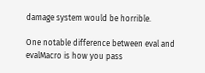damage system would be horrible.

One notable difference between eval and evalMacro is how you pass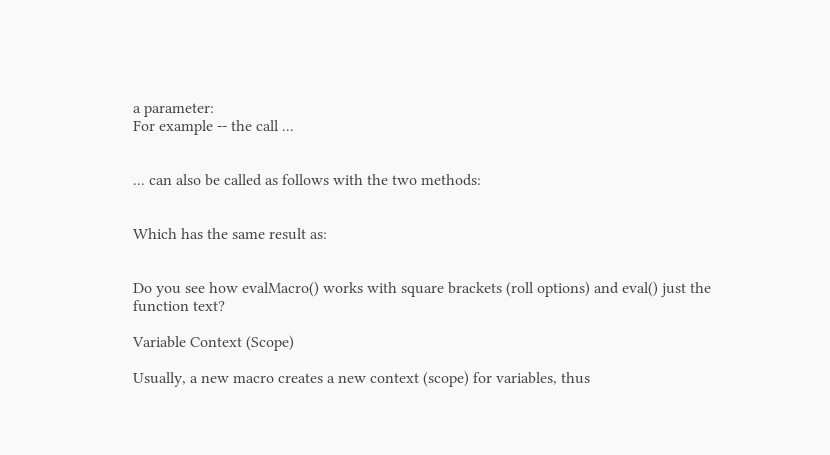a parameter:
For example -- the call ...


... can also be called as follows with the two methods:


Which has the same result as:


Do you see how evalMacro() works with square brackets (roll options) and eval() just the function text?

Variable Context (Scope)

Usually, a new macro creates a new context (scope) for variables, thus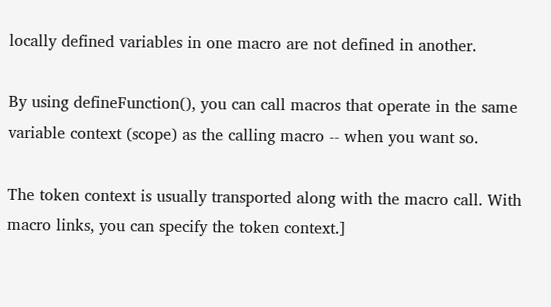locally defined variables in one macro are not defined in another.

By using defineFunction(), you can call macros that operate in the same variable context (scope) as the calling macro -- when you want so.

The token context is usually transported along with the macro call. With macro links, you can specify the token context.]